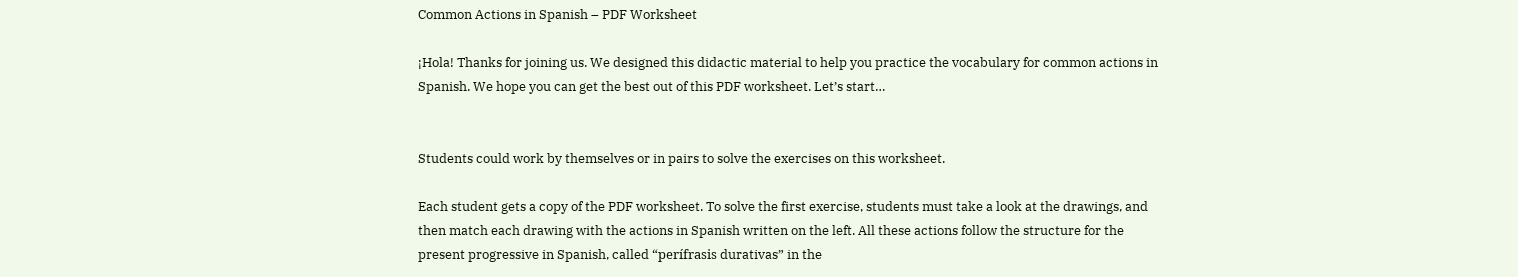Common Actions in Spanish – PDF Worksheet

¡Hola! Thanks for joining us. We designed this didactic material to help you practice the vocabulary for common actions in Spanish. We hope you can get the best out of this PDF worksheet. Let’s start…


Students could work by themselves or in pairs to solve the exercises on this worksheet.

Each student gets a copy of the PDF worksheet. To solve the first exercise, students must take a look at the drawings, and then match each drawing with the actions in Spanish written on the left. All these actions follow the structure for the present progressive in Spanish, called “perífrasis durativas” in the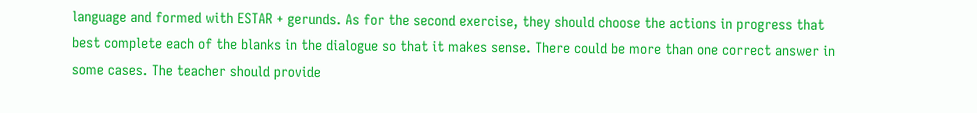language and formed with ESTAR + gerunds. As for the second exercise, they should choose the actions in progress that best complete each of the blanks in the dialogue so that it makes sense. There could be more than one correct answer in some cases. The teacher should provide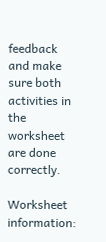feedback and make sure both activities in the worksheet are done correctly.

Worksheet information: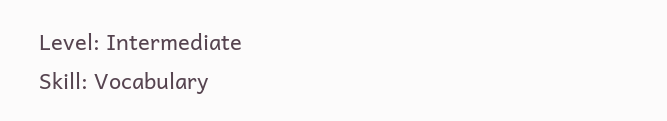Level: Intermediate
Skill: Vocabulary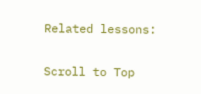Related lessons:

Scroll to Top